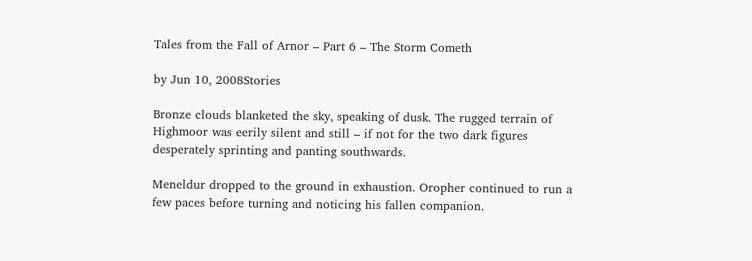Tales from the Fall of Arnor – Part 6 – The Storm Cometh

by Jun 10, 2008Stories

Bronze clouds blanketed the sky, speaking of dusk. The rugged terrain of Highmoor was eerily silent and still – if not for the two dark figures desperately sprinting and panting southwards.

Meneldur dropped to the ground in exhaustion. Oropher continued to run a few paces before turning and noticing his fallen companion.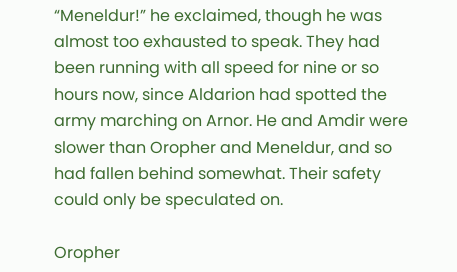“Meneldur!” he exclaimed, though he was almost too exhausted to speak. They had been running with all speed for nine or so hours now, since Aldarion had spotted the army marching on Arnor. He and Amdir were slower than Oropher and Meneldur, and so had fallen behind somewhat. Their safety could only be speculated on.

Oropher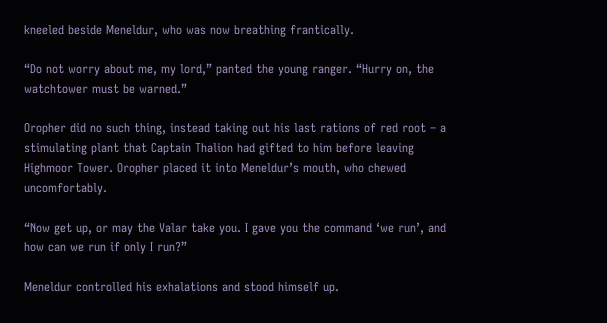kneeled beside Meneldur, who was now breathing frantically.

“Do not worry about me, my lord,” panted the young ranger. “Hurry on, the watchtower must be warned.”

Oropher did no such thing, instead taking out his last rations of red root – a stimulating plant that Captain Thalion had gifted to him before leaving Highmoor Tower. Oropher placed it into Meneldur’s mouth, who chewed uncomfortably.

“Now get up, or may the Valar take you. I gave you the command ‘we run’, and how can we run if only I run?”

Meneldur controlled his exhalations and stood himself up.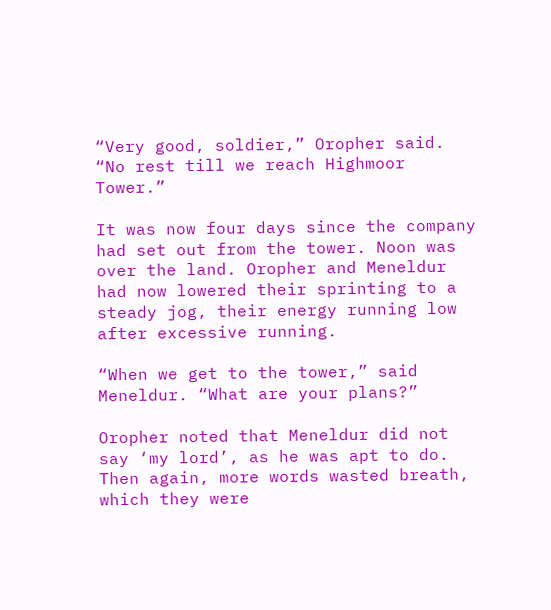“Very good, soldier,” Oropher said. “No rest till we reach Highmoor Tower.”

It was now four days since the company had set out from the tower. Noon was over the land. Oropher and Meneldur had now lowered their sprinting to a steady jog, their energy running low after excessive running.

“When we get to the tower,” said Meneldur. “What are your plans?”

Oropher noted that Meneldur did not say ‘my lord’, as he was apt to do. Then again, more words wasted breath, which they were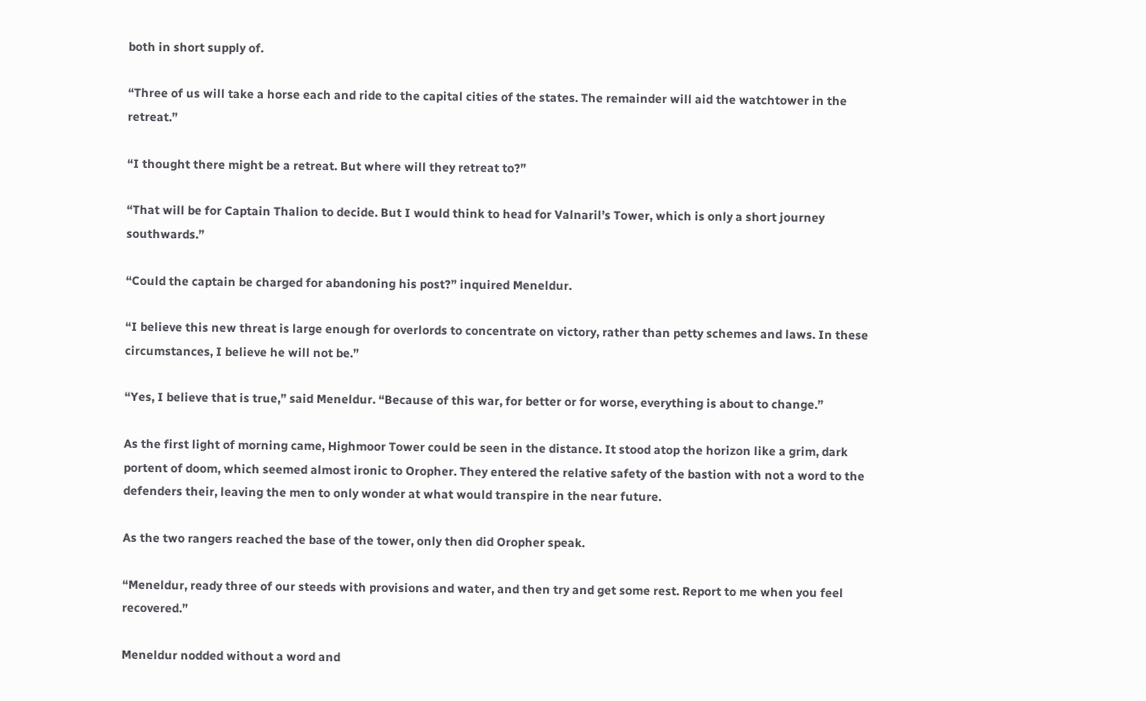both in short supply of.

“Three of us will take a horse each and ride to the capital cities of the states. The remainder will aid the watchtower in the retreat.”

“I thought there might be a retreat. But where will they retreat to?”

“That will be for Captain Thalion to decide. But I would think to head for Valnaril’s Tower, which is only a short journey southwards.”

“Could the captain be charged for abandoning his post?” inquired Meneldur.

“I believe this new threat is large enough for overlords to concentrate on victory, rather than petty schemes and laws. In these circumstances, I believe he will not be.”

“Yes, I believe that is true,” said Meneldur. “Because of this war, for better or for worse, everything is about to change.”

As the first light of morning came, Highmoor Tower could be seen in the distance. It stood atop the horizon like a grim, dark portent of doom, which seemed almost ironic to Oropher. They entered the relative safety of the bastion with not a word to the defenders their, leaving the men to only wonder at what would transpire in the near future.

As the two rangers reached the base of the tower, only then did Oropher speak.

“Meneldur, ready three of our steeds with provisions and water, and then try and get some rest. Report to me when you feel recovered.”

Meneldur nodded without a word and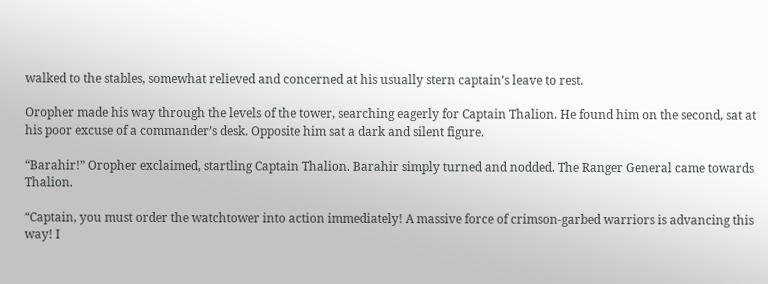walked to the stables, somewhat relieved and concerned at his usually stern captain’s leave to rest.

Oropher made his way through the levels of the tower, searching eagerly for Captain Thalion. He found him on the second, sat at his poor excuse of a commander’s desk. Opposite him sat a dark and silent figure.

“Barahir!” Oropher exclaimed, startling Captain Thalion. Barahir simply turned and nodded. The Ranger General came towards Thalion.

“Captain, you must order the watchtower into action immediately! A massive force of crimson-garbed warriors is advancing this way! I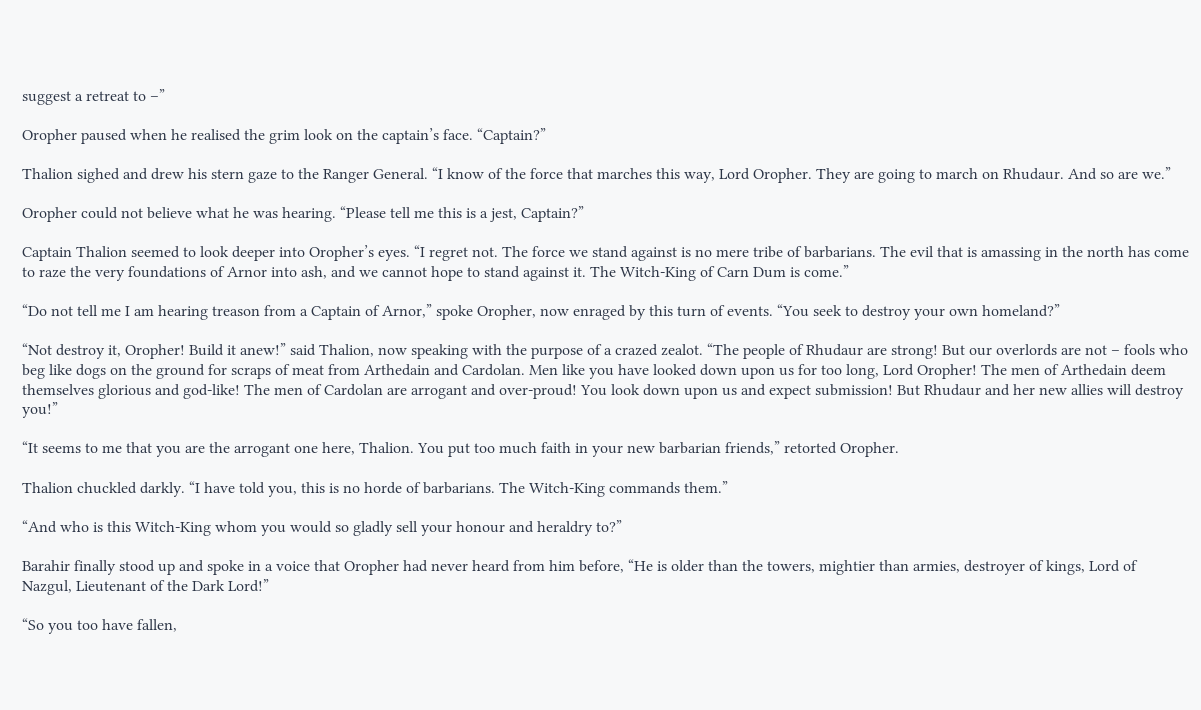suggest a retreat to –”

Oropher paused when he realised the grim look on the captain’s face. “Captain?”

Thalion sighed and drew his stern gaze to the Ranger General. “I know of the force that marches this way, Lord Oropher. They are going to march on Rhudaur. And so are we.”

Oropher could not believe what he was hearing. “Please tell me this is a jest, Captain?”

Captain Thalion seemed to look deeper into Oropher’s eyes. “I regret not. The force we stand against is no mere tribe of barbarians. The evil that is amassing in the north has come to raze the very foundations of Arnor into ash, and we cannot hope to stand against it. The Witch-King of Carn Dum is come.”

“Do not tell me I am hearing treason from a Captain of Arnor,” spoke Oropher, now enraged by this turn of events. “You seek to destroy your own homeland?”

“Not destroy it, Oropher! Build it anew!” said Thalion, now speaking with the purpose of a crazed zealot. “The people of Rhudaur are strong! But our overlords are not – fools who beg like dogs on the ground for scraps of meat from Arthedain and Cardolan. Men like you have looked down upon us for too long, Lord Oropher! The men of Arthedain deem themselves glorious and god-like! The men of Cardolan are arrogant and over-proud! You look down upon us and expect submission! But Rhudaur and her new allies will destroy you!”

“It seems to me that you are the arrogant one here, Thalion. You put too much faith in your new barbarian friends,” retorted Oropher.

Thalion chuckled darkly. “I have told you, this is no horde of barbarians. The Witch-King commands them.”

“And who is this Witch-King whom you would so gladly sell your honour and heraldry to?”

Barahir finally stood up and spoke in a voice that Oropher had never heard from him before, “He is older than the towers, mightier than armies, destroyer of kings, Lord of Nazgul, Lieutenant of the Dark Lord!”

“So you too have fallen,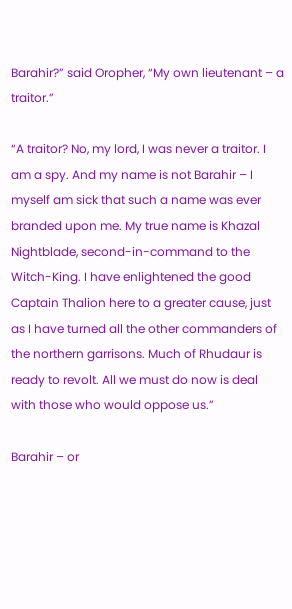Barahir?” said Oropher, “My own lieutenant – a traitor.”

“A traitor? No, my lord, I was never a traitor. I am a spy. And my name is not Barahir – I myself am sick that such a name was ever branded upon me. My true name is Khazal Nightblade, second-in-command to the Witch-King. I have enlightened the good Captain Thalion here to a greater cause, just as I have turned all the other commanders of the northern garrisons. Much of Rhudaur is ready to revolt. All we must do now is deal with those who would oppose us.”

Barahir – or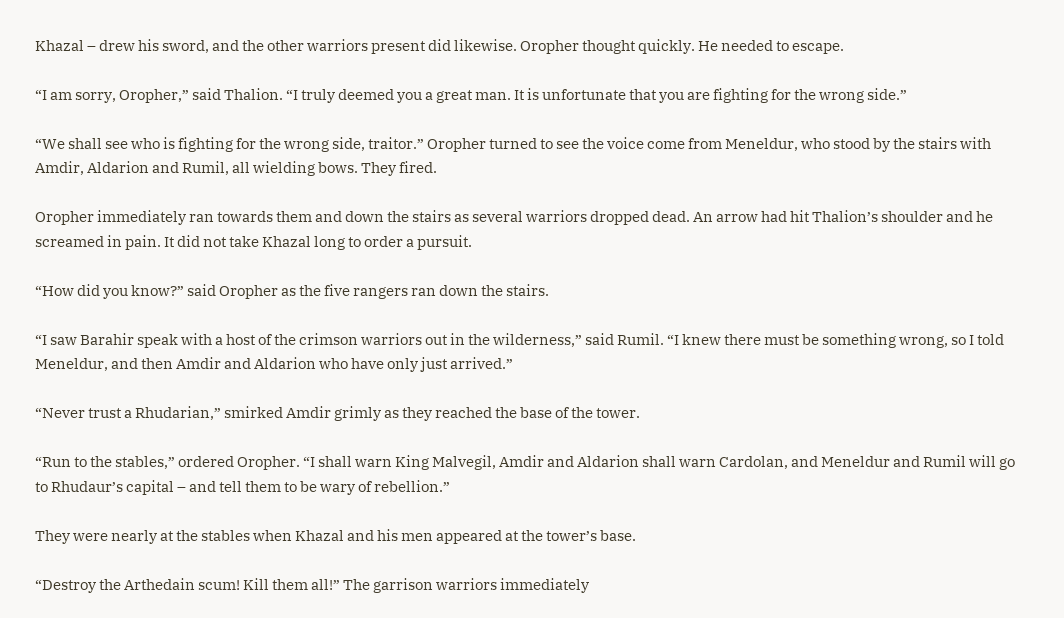Khazal – drew his sword, and the other warriors present did likewise. Oropher thought quickly. He needed to escape.

“I am sorry, Oropher,” said Thalion. “I truly deemed you a great man. It is unfortunate that you are fighting for the wrong side.”

“We shall see who is fighting for the wrong side, traitor.” Oropher turned to see the voice come from Meneldur, who stood by the stairs with Amdir, Aldarion and Rumil, all wielding bows. They fired.

Oropher immediately ran towards them and down the stairs as several warriors dropped dead. An arrow had hit Thalion’s shoulder and he screamed in pain. It did not take Khazal long to order a pursuit.

“How did you know?” said Oropher as the five rangers ran down the stairs.

“I saw Barahir speak with a host of the crimson warriors out in the wilderness,” said Rumil. “I knew there must be something wrong, so I told Meneldur, and then Amdir and Aldarion who have only just arrived.”

“Never trust a Rhudarian,” smirked Amdir grimly as they reached the base of the tower.

“Run to the stables,” ordered Oropher. “I shall warn King Malvegil, Amdir and Aldarion shall warn Cardolan, and Meneldur and Rumil will go to Rhudaur’s capital – and tell them to be wary of rebellion.”

They were nearly at the stables when Khazal and his men appeared at the tower’s base.

“Destroy the Arthedain scum! Kill them all!” The garrison warriors immediately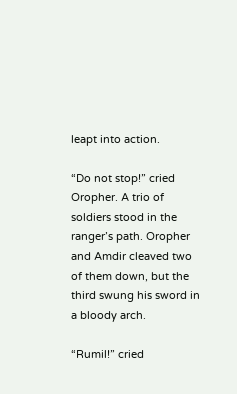leapt into action.

“Do not stop!” cried Oropher. A trio of soldiers stood in the ranger’s path. Oropher and Amdir cleaved two of them down, but the third swung his sword in a bloody arch.

“Rumil!” cried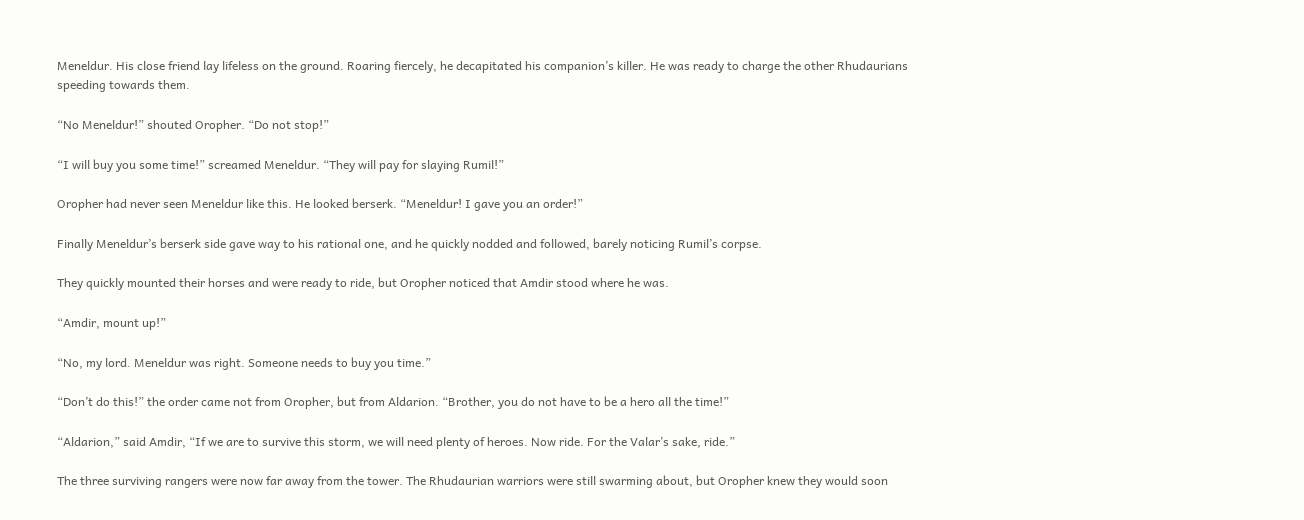Meneldur. His close friend lay lifeless on the ground. Roaring fiercely, he decapitated his companion’s killer. He was ready to charge the other Rhudaurians speeding towards them.

“No Meneldur!” shouted Oropher. “Do not stop!”

“I will buy you some time!” screamed Meneldur. “They will pay for slaying Rumil!”

Oropher had never seen Meneldur like this. He looked berserk. “Meneldur! I gave you an order!”

Finally Meneldur’s berserk side gave way to his rational one, and he quickly nodded and followed, barely noticing Rumil’s corpse.

They quickly mounted their horses and were ready to ride, but Oropher noticed that Amdir stood where he was.

“Amdir, mount up!”

“No, my lord. Meneldur was right. Someone needs to buy you time.”

“Don’t do this!” the order came not from Oropher, but from Aldarion. “Brother, you do not have to be a hero all the time!”

“Aldarion,” said Amdir, “If we are to survive this storm, we will need plenty of heroes. Now ride. For the Valar’s sake, ride.”

The three surviving rangers were now far away from the tower. The Rhudaurian warriors were still swarming about, but Oropher knew they would soon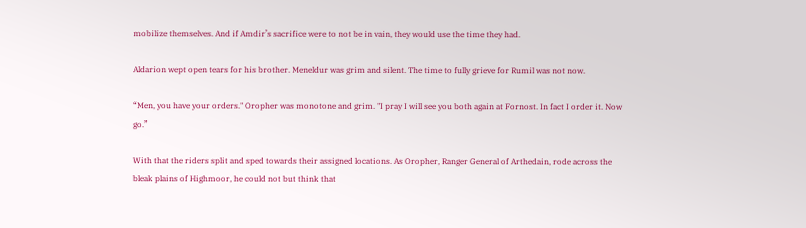mobilize themselves. And if Amdir’s sacrifice were to not be in vain, they would use the time they had.

Aldarion wept open tears for his brother. Meneldur was grim and silent. The time to fully grieve for Rumil was not now.

“Men, you have your orders." Oropher was monotone and grim. "I pray I will see you both again at Fornost. In fact I order it. Now go.”

With that the riders split and sped towards their assigned locations. As Oropher, Ranger General of Arthedain, rode across the bleak plains of Highmoor, he could not but think that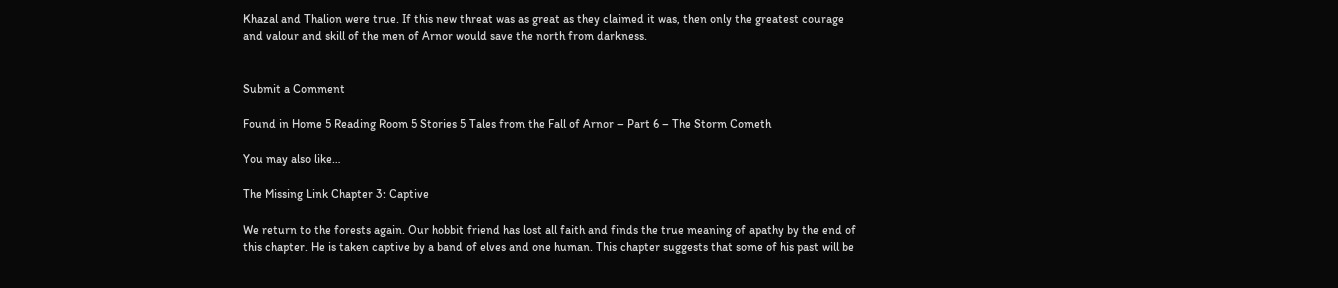Khazal and Thalion were true. If this new threat was as great as they claimed it was, then only the greatest courage and valour and skill of the men of Arnor would save the north from darkness.


Submit a Comment

Found in Home 5 Reading Room 5 Stories 5 Tales from the Fall of Arnor – Part 6 – The Storm Cometh

You may also like…

The Missing Link Chapter 3: Captive

We return to the forests again. Our hobbit friend has lost all faith and finds the true meaning of apathy by the end of this chapter. He is taken captive by a band of elves and one human. This chapter suggests that some of his past will be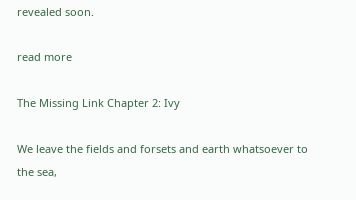revealed soon.

read more

The Missing Link Chapter 2: Ivy

We leave the fields and forsets and earth whatsoever to the sea,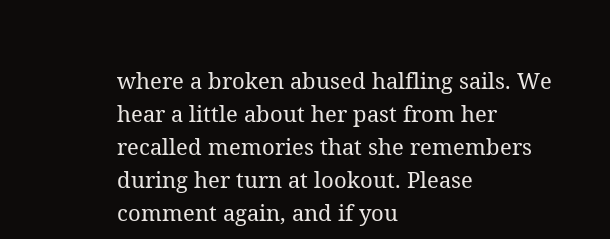where a broken abused halfling sails. We hear a little about her past from her recalled memories that she remembers during her turn at lookout. Please comment again, and if you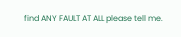find ANY FAULT AT ALL please tell me.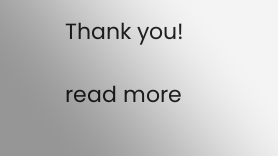Thank you!

read more